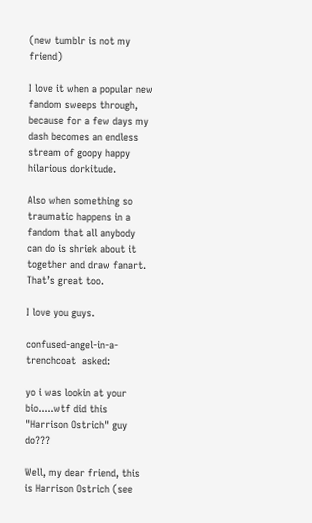(new tumblr is not my friend)

I love it when a popular new fandom sweeps through, because for a few days my dash becomes an endless stream of goopy happy hilarious dorkitude.

Also when something so traumatic happens in a fandom that all anybody can do is shriek about it together and draw fanart.  That’s great too.

I love you guys.

confused-angel-in-a-trenchcoat  asked:

yo i was lookin at your bio.....wtf did this "Harrison Ostrich" guy do???

Well, my dear friend, this is Harrison Ostrich (see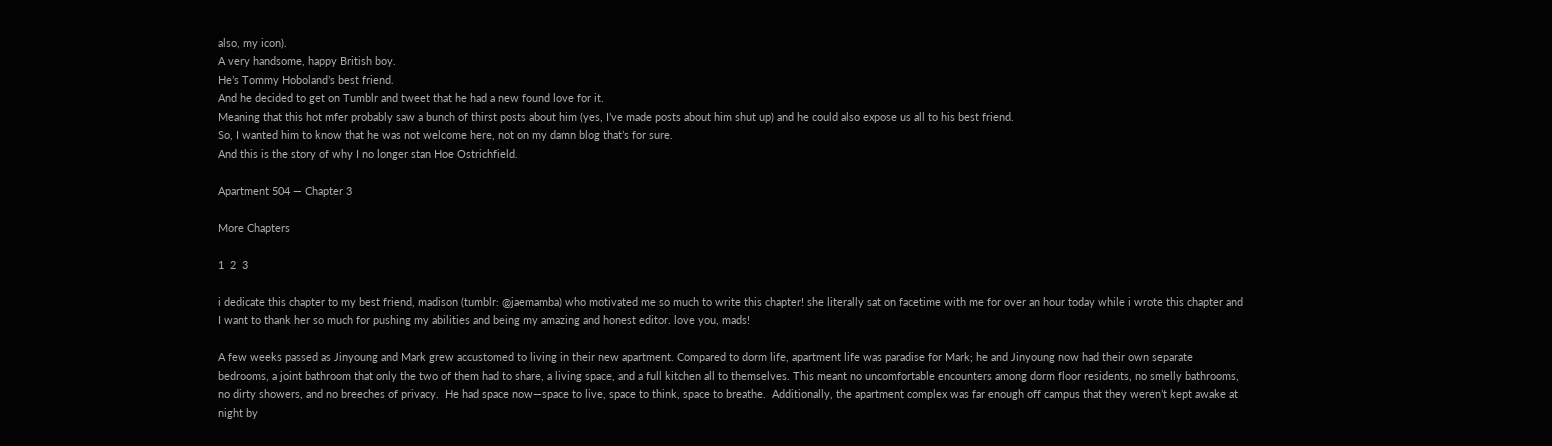also, my icon).
A very handsome, happy British boy.
He’s Tommy Hoboland’s best friend.
And he decided to get on Tumblr and tweet that he had a new found love for it.
Meaning that this hot mfer probably saw a bunch of thirst posts about him (yes, I’ve made posts about him shut up) and he could also expose us all to his best friend.
So, I wanted him to know that he was not welcome here, not on my damn blog that’s for sure.
And this is the story of why I no longer stan Hoe Ostrichfield.

Apartment 504 — Chapter 3

More Chapters

1  2  3

i dedicate this chapter to my best friend, madison (tumblr: @jaemamba) who motivated me so much to write this chapter! she literally sat on facetime with me for over an hour today while i wrote this chapter and I want to thank her so much for pushing my abilities and being my amazing and honest editor. love you, mads!

A few weeks passed as Jinyoung and Mark grew accustomed to living in their new apartment. Compared to dorm life, apartment life was paradise for Mark; he and Jinyoung now had their own separate bedrooms, a joint bathroom that only the two of them had to share, a living space, and a full kitchen all to themselves. This meant no uncomfortable encounters among dorm floor residents, no smelly bathrooms, no dirty showers, and no breeches of privacy.  He had space now—space to live, space to think, space to breathe.  Additionally, the apartment complex was far enough off campus that they weren’t kept awake at night by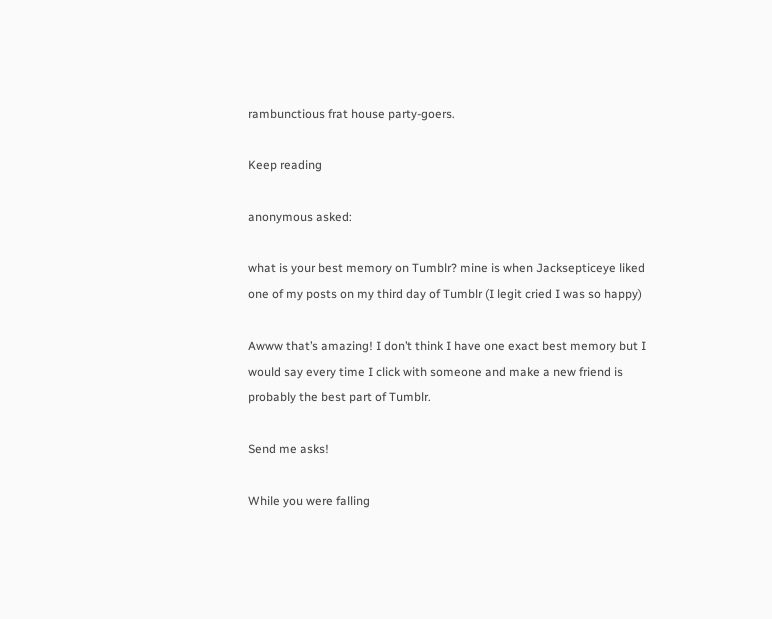rambunctious frat house party-goers.

Keep reading

anonymous asked:

what is your best memory on Tumblr? mine is when Jacksepticeye liked one of my posts on my third day of Tumblr (I legit cried I was so happy)

Awww that’s amazing! I don’t think I have one exact best memory but I would say every time I click with someone and make a new friend is probably the best part of Tumblr.

Send me asks!

While you were falling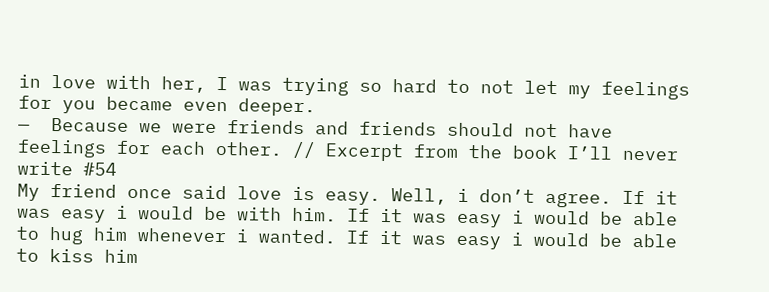in love with her, I was trying so hard to not let my feelings for you became even deeper.
—  Because we were friends and friends should not have feelings for each other. // Excerpt from the book I’ll never write #54
My friend once said love is easy. Well, i don’t agree. If it was easy i would be with him. If it was easy i would be able to hug him whenever i wanted. If it was easy i would be able to kiss him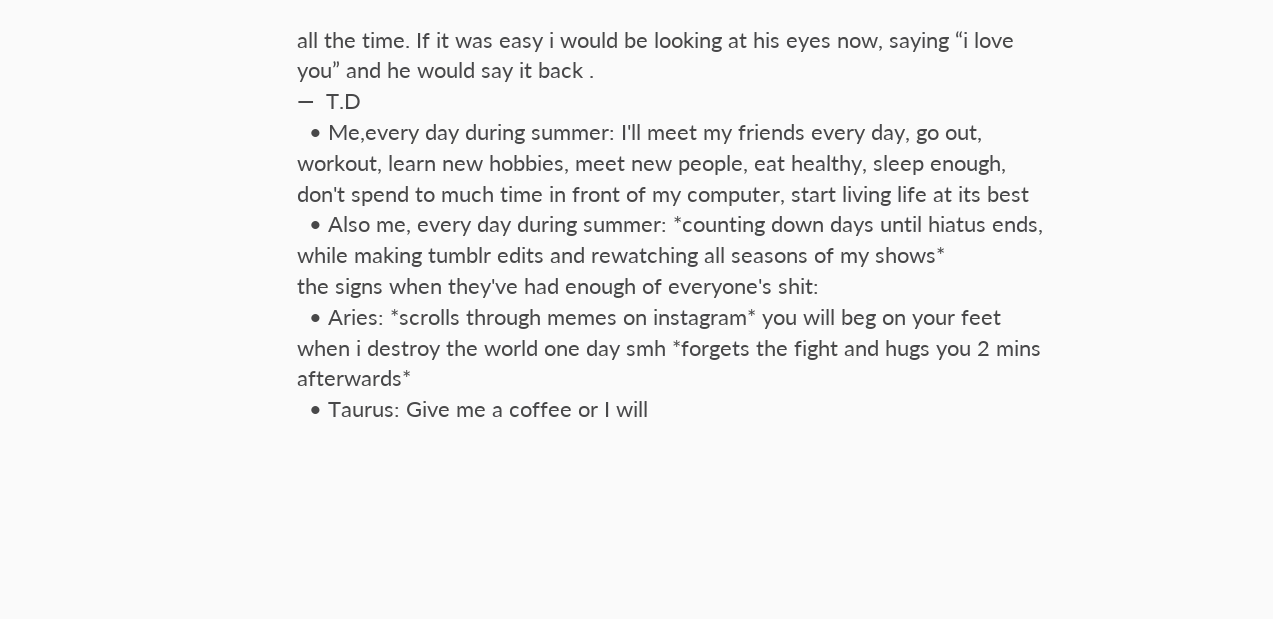all the time. If it was easy i would be looking at his eyes now, saying “i love you” and he would say it back .
—  T.D
  • Me,every day during summer: I'll meet my friends every day, go out, workout, learn new hobbies, meet new people, eat healthy, sleep enough, don't spend to much time in front of my computer, start living life at its best
  • Also me, every day during summer: *counting down days until hiatus ends, while making tumblr edits and rewatching all seasons of my shows*
the signs when they've had enough of everyone's shit:
  • Aries: *scrolls through memes on instagram* you will beg on your feet when i destroy the world one day smh *forgets the fight and hugs you 2 mins afterwards*
  • Taurus: Give me a coffee or I will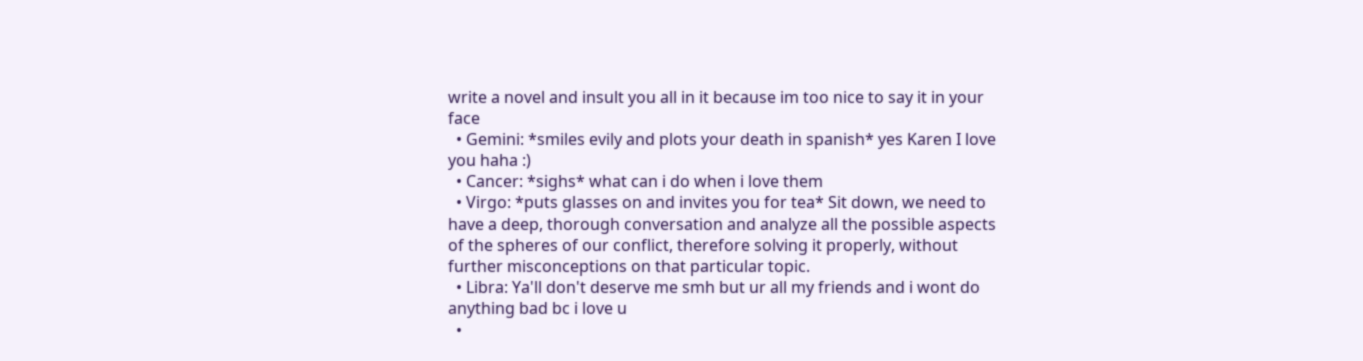write a novel and insult you all in it because im too nice to say it in your face
  • Gemini: *smiles evily and plots your death in spanish* yes Karen I love you haha :)
  • Cancer: *sighs* what can i do when i love them
  • Virgo: *puts glasses on and invites you for tea* Sit down, we need to have a deep, thorough conversation and analyze all the possible aspects of the spheres of our conflict, therefore solving it properly, without further misconceptions on that particular topic.
  • Libra: Ya'll don't deserve me smh but ur all my friends and i wont do anything bad bc i love u
  •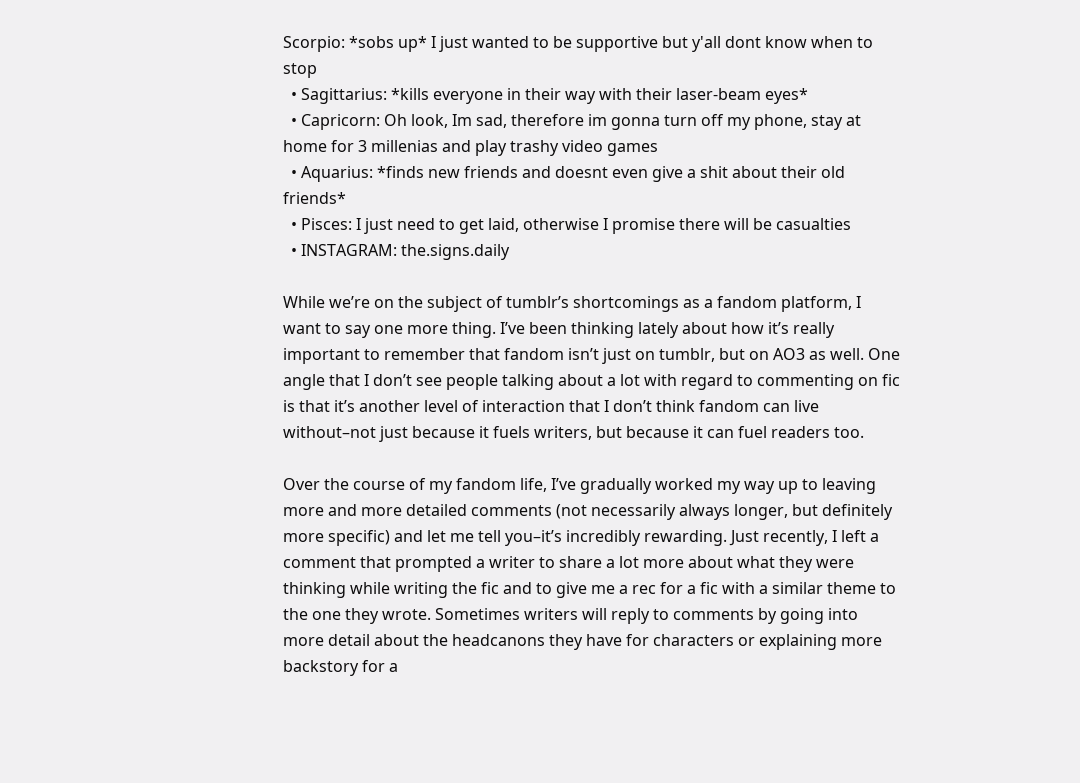Scorpio: *sobs up* I just wanted to be supportive but y'all dont know when to stop
  • Sagittarius: *kills everyone in their way with their laser-beam eyes*
  • Capricorn: Oh look, Im sad, therefore im gonna turn off my phone, stay at home for 3 millenias and play trashy video games
  • Aquarius: *finds new friends and doesnt even give a shit about their old friends*
  • Pisces: I just need to get laid, otherwise I promise there will be casualties
  • INSTAGRAM: the.signs.daily

While we’re on the subject of tumblr’s shortcomings as a fandom platform, I want to say one more thing. I’ve been thinking lately about how it’s really important to remember that fandom isn’t just on tumblr, but on AO3 as well. One angle that I don’t see people talking about a lot with regard to commenting on fic is that it’s another level of interaction that I don’t think fandom can live without–not just because it fuels writers, but because it can fuel readers too.

Over the course of my fandom life, I’ve gradually worked my way up to leaving more and more detailed comments (not necessarily always longer, but definitely more specific) and let me tell you–it’s incredibly rewarding. Just recently, I left a comment that prompted a writer to share a lot more about what they were thinking while writing the fic and to give me a rec for a fic with a similar theme to the one they wrote. Sometimes writers will reply to comments by going into more detail about the headcanons they have for characters or explaining more backstory for a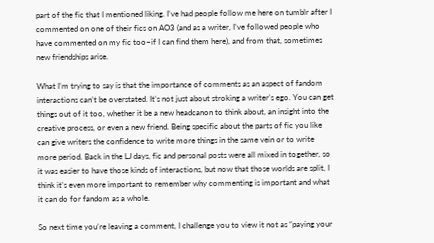part of the fic that I mentioned liking. I’ve had people follow me here on tumblr after I commented on one of their fics on AO3 (and as a writer, I’ve followed people who have commented on my fic too–if I can find them here), and from that, sometimes new friendships arise.

What I’m trying to say is that the importance of comments as an aspect of fandom interactions can’t be overstated. It’s not just about stroking a writer’s ego. You can get things out of it too, whether it be a new headcanon to think about, an insight into the creative process, or even a new friend. Being specific about the parts of fic you like can give writers the confidence to write more things in the same vein or to write more period. Back in the LJ days, fic and personal posts were all mixed in together, so it was easier to have those kinds of interactions, but now that those worlds are split, I think it’s even more important to remember why commenting is important and what it can do for fandom as a whole.

So next time you’re leaving a comment, I challenge you to view it not as “paying your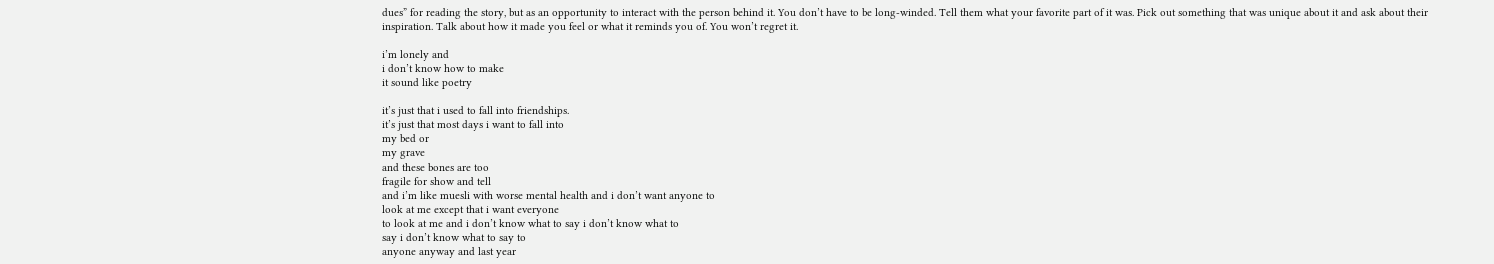dues” for reading the story, but as an opportunity to interact with the person behind it. You don’t have to be long-winded. Tell them what your favorite part of it was. Pick out something that was unique about it and ask about their inspiration. Talk about how it made you feel or what it reminds you of. You won’t regret it.

i’m lonely and
i don’t know how to make
it sound like poetry

it’s just that i used to fall into friendships.
it’s just that most days i want to fall into
my bed or
my grave
and these bones are too
fragile for show and tell
and i’m like muesli with worse mental health and i don’t want anyone to
look at me except that i want everyone
to look at me and i don’t know what to say i don’t know what to
say i don’t know what to say to
anyone anyway and last year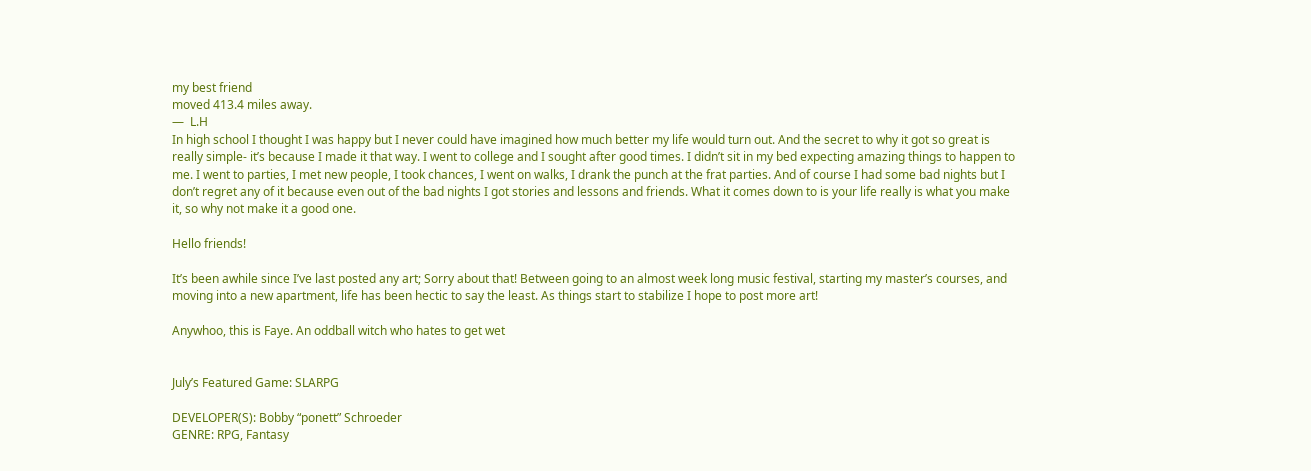my best friend
moved 413.4 miles away.
—  L.H
In high school I thought I was happy but I never could have imagined how much better my life would turn out. And the secret to why it got so great is really simple- it’s because I made it that way. I went to college and I sought after good times. I didn’t sit in my bed expecting amazing things to happen to me. I went to parties, I met new people, I took chances, I went on walks, I drank the punch at the frat parties. And of course I had some bad nights but I don’t regret any of it because even out of the bad nights I got stories and lessons and friends. What it comes down to is your life really is what you make it, so why not make it a good one.

Hello friends!

It’s been awhile since I’ve last posted any art; Sorry about that! Between going to an almost week long music festival, starting my master’s courses, and moving into a new apartment, life has been hectic to say the least. As things start to stabilize I hope to post more art!

Anywhoo, this is Faye. An oddball witch who hates to get wet


July’s Featured Game: SLARPG

DEVELOPER(S): Bobby “ponett” Schroeder
GENRE: RPG, Fantasy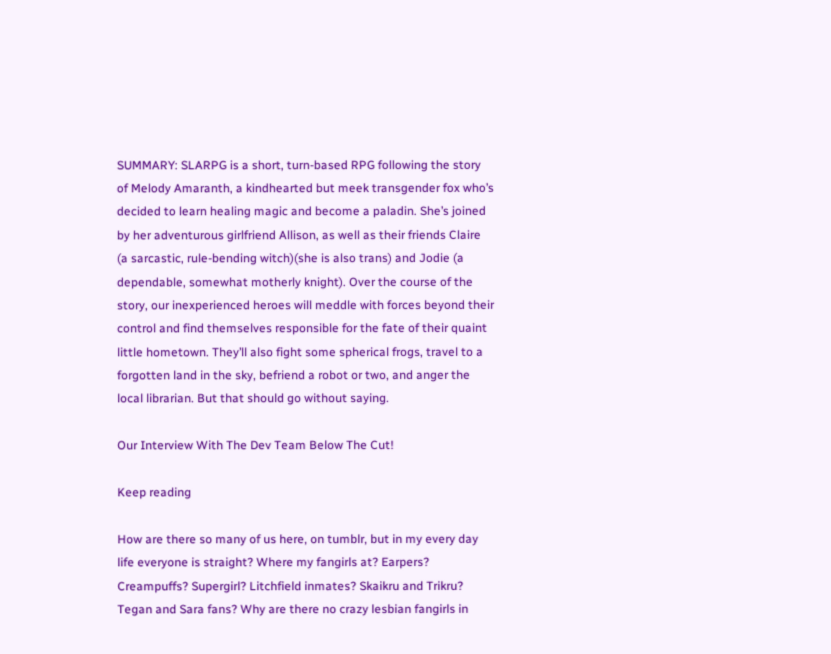SUMMARY: SLARPG is a short, turn-based RPG following the story of Melody Amaranth, a kindhearted but meek transgender fox who’s decided to learn healing magic and become a paladin. She’s joined by her adventurous girlfriend Allison, as well as their friends Claire (a sarcastic, rule-bending witch)(she is also trans) and Jodie (a dependable, somewhat motherly knight). Over the course of the story, our inexperienced heroes will meddle with forces beyond their control and find themselves responsible for the fate of their quaint little hometown. They’ll also fight some spherical frogs, travel to a forgotten land in the sky, befriend a robot or two, and anger the local librarian. But that should go without saying.

Our Interview With The Dev Team Below The Cut!

Keep reading

How are there so many of us here, on tumblr, but in my every day life everyone is straight? Where my fangirls at? Earpers? Creampuffs? Supergirl? Litchfield inmates? Skaikru and Trikru? Tegan and Sara fans? Why are there no crazy lesbian fangirls in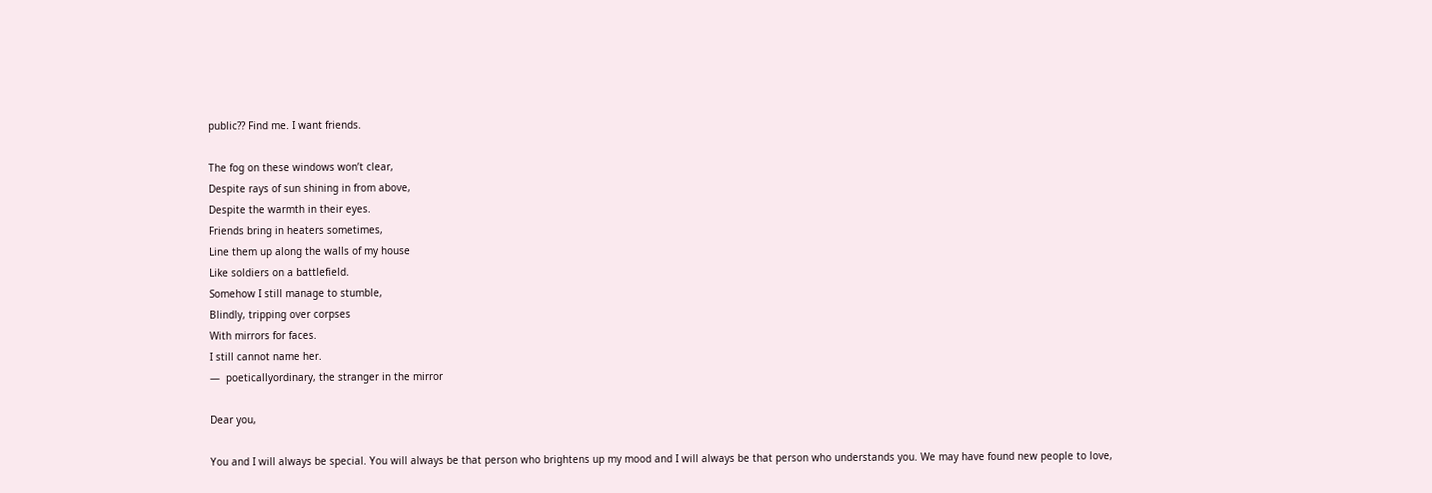public?? Find me. I want friends.

The fog on these windows won’t clear,
Despite rays of sun shining in from above,
Despite the warmth in their eyes.
Friends bring in heaters sometimes,
Line them up along the walls of my house
Like soldiers on a battlefield.
Somehow I still manage to stumble,
Blindly, tripping over corpses
With mirrors for faces.
I still cannot name her.
—  poeticallyordinary, the stranger in the mirror

Dear you,

You and I will always be special. You will always be that person who brightens up my mood and I will always be that person who understands you. We may have found new people to love,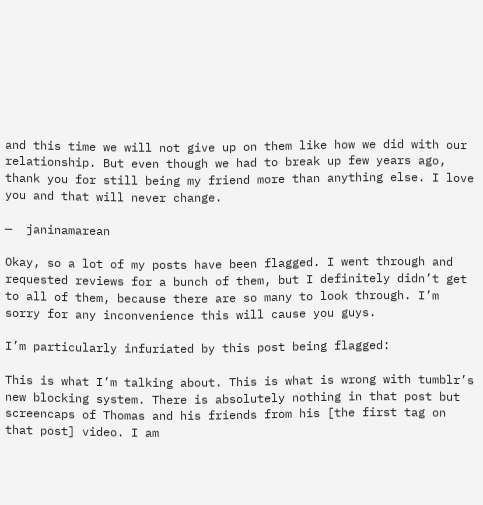and this time we will not give up on them like how we did with our relationship. But even though we had to break up few years ago, thank you for still being my friend more than anything else. I love you and that will never change.

—  janinamarean

Okay, so a lot of my posts have been flagged. I went through and requested reviews for a bunch of them, but I definitely didn’t get to all of them, because there are so many to look through. I’m sorry for any inconvenience this will cause you guys.

I’m particularly infuriated by this post being flagged:

This is what I’m talking about. This is what is wrong with tumblr’s new blocking system. There is absolutely nothing in that post but screencaps of Thomas and his friends from his [the first tag on that post] video. I am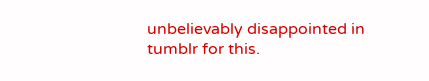unbelievably disappointed in tumblr for this.